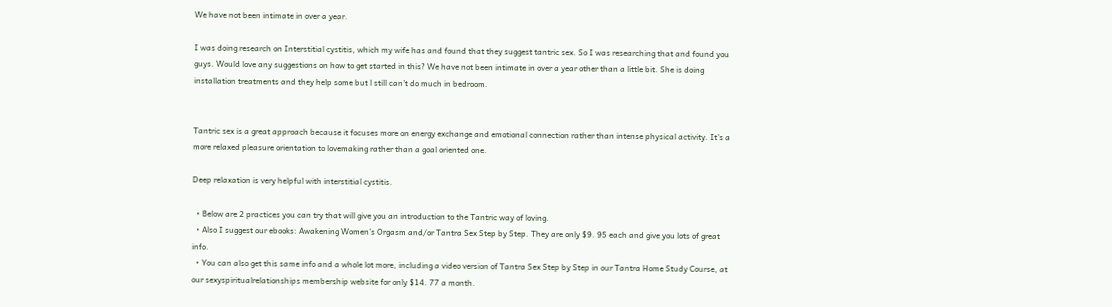We have not been intimate in over a year.

I was doing research on Interstitial cystitis, which my wife has and found that they suggest tantric sex. So I was researching that and found you guys. Would love any suggestions on how to get started in this? We have not been intimate in over a year other than a little bit. She is doing installation treatments and they help some but l still can’t do much in bedroom.


Tantric sex is a great approach because it focuses more on energy exchange and emotional connection rather than intense physical activity. It’s a more relaxed pleasure orientation to lovemaking rather than a goal oriented one.

Deep relaxation is very helpful with interstitial cystitis.

  • Below are 2 practices you can try that will give you an introduction to the Tantric way of loving.
  • Also I suggest our ebooks: Awakening Women’s Orgasm and/or Tantra Sex Step by Step. They are only $9. 95 each and give you lots of great info.
  • You can also get this same info and a whole lot more, including a video version of Tantra Sex Step by Step in our Tantra Home Study Course, at our sexyspiritualrelationships membership website for only $14. 77 a month.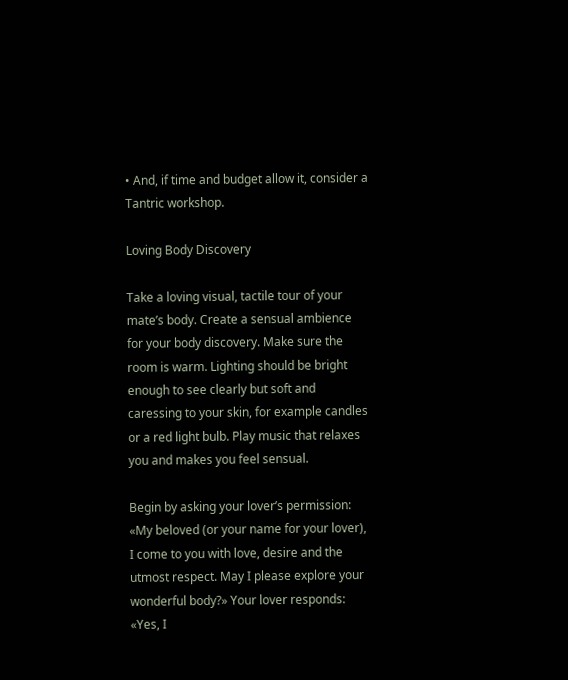• And, if time and budget allow it, consider a Tantric workshop.

Loving Body Discovery

Take a loving visual, tactile tour of your mate’s body. Create a sensual ambience for your body discovery. Make sure the room is warm. Lighting should be bright enough to see clearly but soft and caressing to your skin, for example candles or a red light bulb. Play music that relaxes you and makes you feel sensual.

Begin by asking your lover’s permission: «My beloved (or your name for your lover), I come to you with love, desire and the utmost respect. May I please explore your wonderful body?» Your lover responds: «Yes, I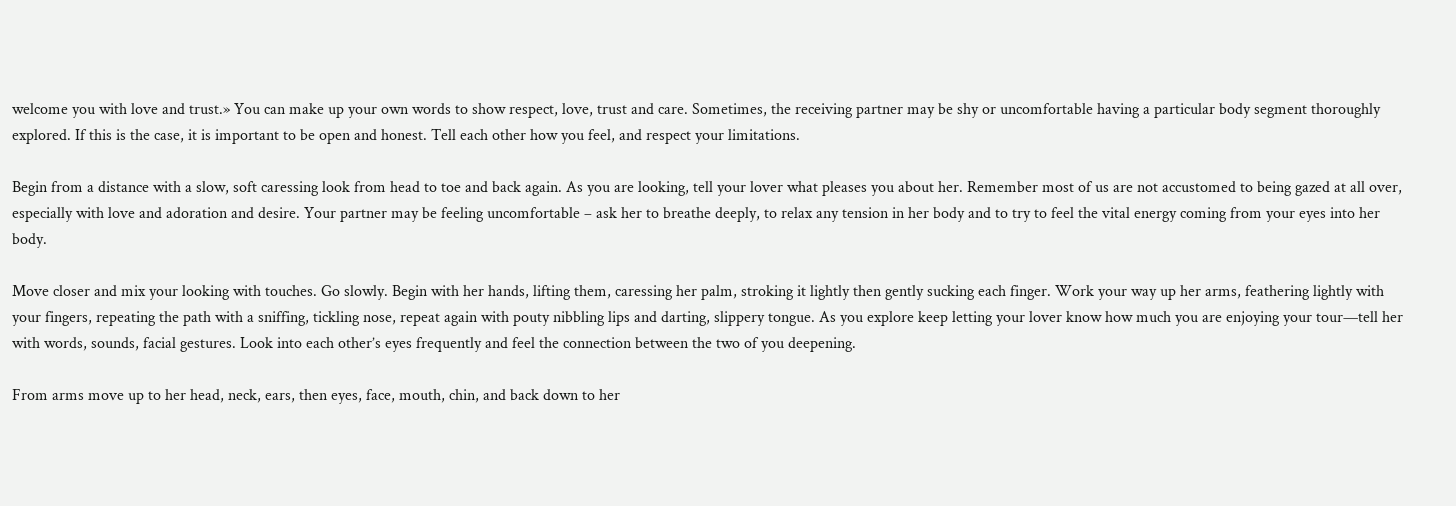welcome you with love and trust.» You can make up your own words to show respect, love, trust and care. Sometimes, the receiving partner may be shy or uncomfortable having a particular body segment thoroughly explored. If this is the case, it is important to be open and honest. Tell each other how you feel, and respect your limitations.

Begin from a distance with a slow, soft caressing look from head to toe and back again. As you are looking, tell your lover what pleases you about her. Remember most of us are not accustomed to being gazed at all over, especially with love and adoration and desire. Your partner may be feeling uncomfortable – ask her to breathe deeply, to relax any tension in her body and to try to feel the vital energy coming from your eyes into her body.

Move closer and mix your looking with touches. Go slowly. Begin with her hands, lifting them, caressing her palm, stroking it lightly then gently sucking each finger. Work your way up her arms, feathering lightly with your fingers, repeating the path with a sniffing, tickling nose, repeat again with pouty nibbling lips and darting, slippery tongue. As you explore keep letting your lover know how much you are enjoying your tour—tell her with words, sounds, facial gestures. Look into each other’s eyes frequently and feel the connection between the two of you deepening.

From arms move up to her head, neck, ears, then eyes, face, mouth, chin, and back down to her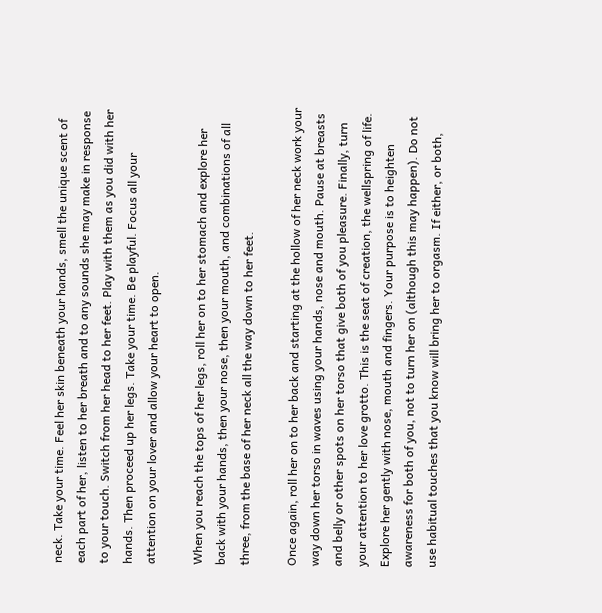neck. Take your time. Feel her skin beneath your hands, smell the unique scent of each part of her, listen to her breath and to any sounds she may make in response to your touch. Switch from her head to her feet. Play with them as you did with her hands. Then proceed up her legs. Take your time. Be playful. Focus all your attention on your lover and allow your heart to open.

When you reach the tops of her legs, roll her on to her stomach and explore her back with your hands, then your nose, then your mouth, and combinations of all three, from the base of her neck all the way down to her feet.

Once again, roll her on to her back and starting at the hollow of her neck work your way down her torso in waves using your hands, nose and mouth. Pause at breasts and belly or other spots on her torso that give both of you pleasure. Finally, turn your attention to her love grotto. This is the seat of creation, the wellspring of life. Explore her gently with nose, mouth and fingers. Your purpose is to heighten awareness for both of you, not to turn her on (although this may happen). Do not use habitual touches that you know will bring her to orgasm. If either, or both,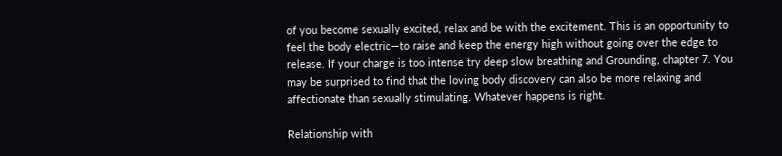of you become sexually excited, relax and be with the excitement. This is an opportunity to feel the body electric—to raise and keep the energy high without going over the edge to release. If your charge is too intense try deep slow breathing and Grounding, chapter 7. You may be surprised to find that the loving body discovery can also be more relaxing and affectionate than sexually stimulating. Whatever happens is right.

Relationship with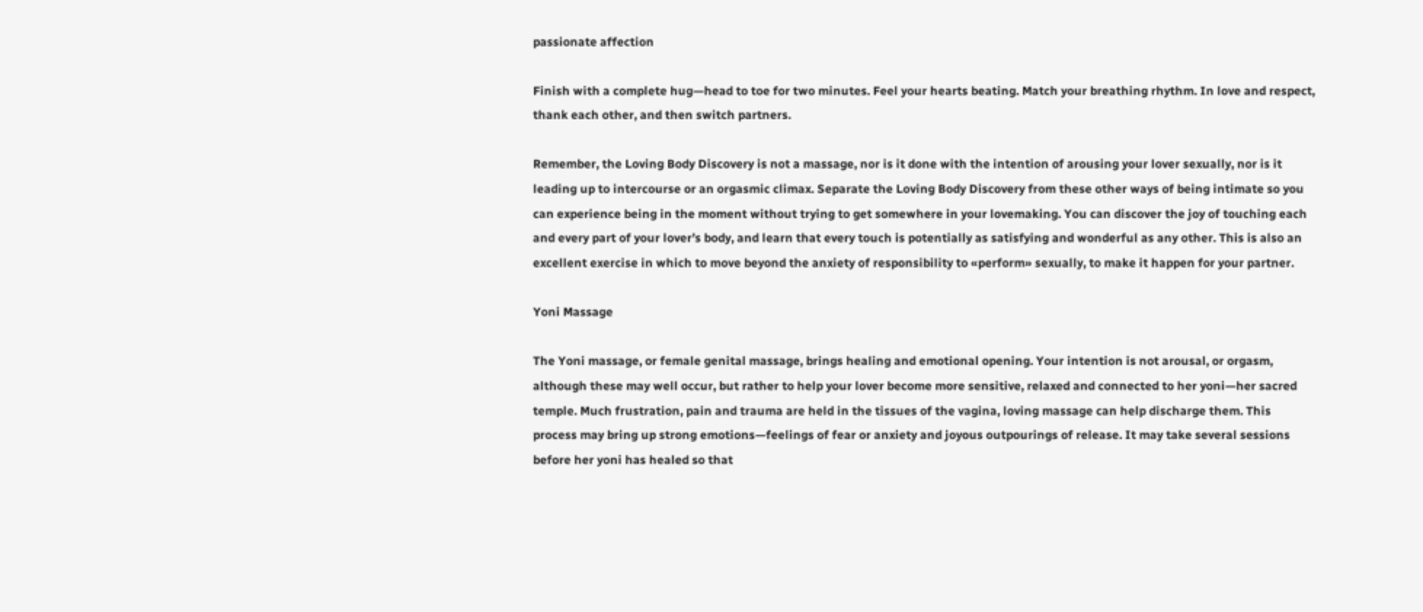passionate affection

Finish with a complete hug—head to toe for two minutes. Feel your hearts beating. Match your breathing rhythm. In love and respect, thank each other, and then switch partners.

Remember, the Loving Body Discovery is not a massage, nor is it done with the intention of arousing your lover sexually, nor is it leading up to intercourse or an orgasmic climax. Separate the Loving Body Discovery from these other ways of being intimate so you can experience being in the moment without trying to get somewhere in your lovemaking. You can discover the joy of touching each and every part of your lover’s body, and learn that every touch is potentially as satisfying and wonderful as any other. This is also an excellent exercise in which to move beyond the anxiety of responsibility to «perform» sexually, to make it happen for your partner.

Yoni Massage

The Yoni massage, or female genital massage, brings healing and emotional opening. Your intention is not arousal, or orgasm, although these may well occur, but rather to help your lover become more sensitive, relaxed and connected to her yoni—her sacred temple. Much frustration, pain and trauma are held in the tissues of the vagina, loving massage can help discharge them. This process may bring up strong emotions—feelings of fear or anxiety and joyous outpourings of release. It may take several sessions before her yoni has healed so that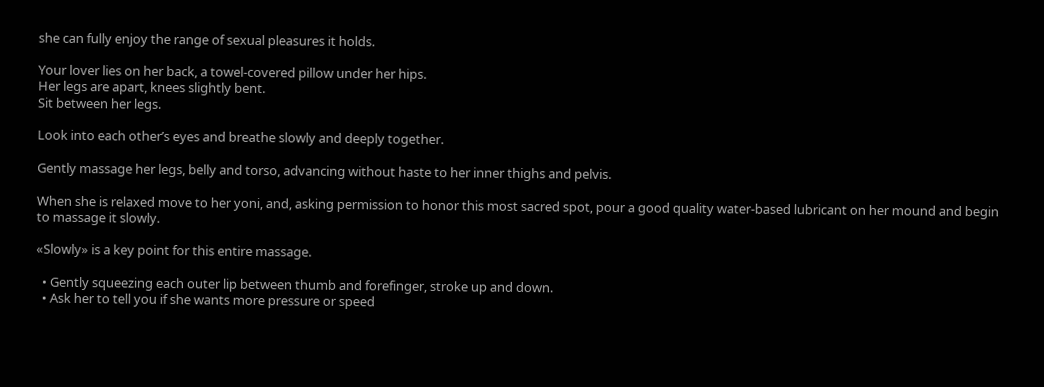she can fully enjoy the range of sexual pleasures it holds.

Your lover lies on her back, a towel-covered pillow under her hips.
Her legs are apart, knees slightly bent.
Sit between her legs.

Look into each other’s eyes and breathe slowly and deeply together.

Gently massage her legs, belly and torso, advancing without haste to her inner thighs and pelvis.

When she is relaxed move to her yoni, and, asking permission to honor this most sacred spot, pour a good quality water-based lubricant on her mound and begin to massage it slowly.

«Slowly» is a key point for this entire massage.

  • Gently squeezing each outer lip between thumb and forefinger, stroke up and down.
  • Ask her to tell you if she wants more pressure or speed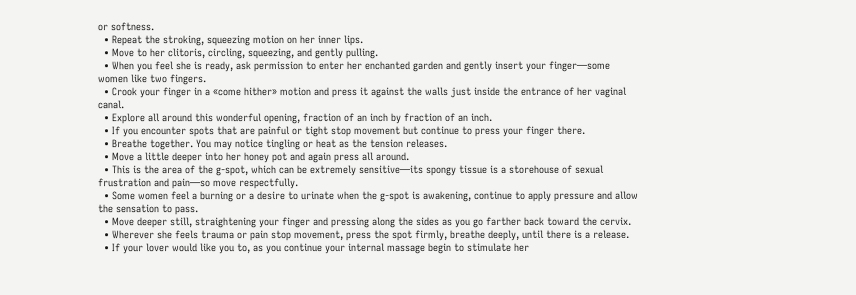or softness.
  • Repeat the stroking, squeezing motion on her inner lips.
  • Move to her clitoris, circling, squeezing, and gently pulling.
  • When you feel she is ready, ask permission to enter her enchanted garden and gently insert your finger—some women like two fingers.
  • Crook your finger in a «come hither» motion and press it against the walls just inside the entrance of her vaginal canal.
  • Explore all around this wonderful opening, fraction of an inch by fraction of an inch.
  • If you encounter spots that are painful or tight stop movement but continue to press your finger there.
  • Breathe together. You may notice tingling or heat as the tension releases.
  • Move a little deeper into her honey pot and again press all around.
  • This is the area of the g-spot, which can be extremely sensitive—its spongy tissue is a storehouse of sexual frustration and pain—so move respectfully.
  • Some women feel a burning or a desire to urinate when the g-spot is awakening, continue to apply pressure and allow the sensation to pass.
  • Move deeper still, straightening your finger and pressing along the sides as you go farther back toward the cervix.
  • Wherever she feels trauma or pain stop movement, press the spot firmly, breathe deeply, until there is a release.
  • If your lover would like you to, as you continue your internal massage begin to stimulate her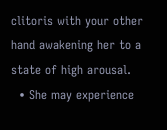clitoris with your other hand awakening her to a state of high arousal.
  • She may experience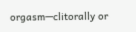orgasm—clitorally or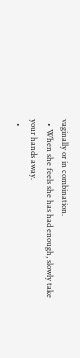vaginally or in combination.
  • When she feels she has had enough, slowly take your hands away.
  •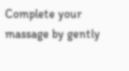Complete your massage by gently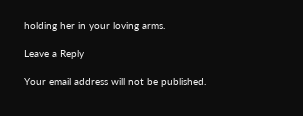holding her in your loving arms.

Leave a Reply

Your email address will not be published.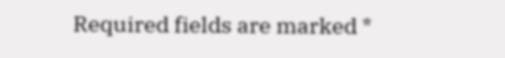Required fields are marked *